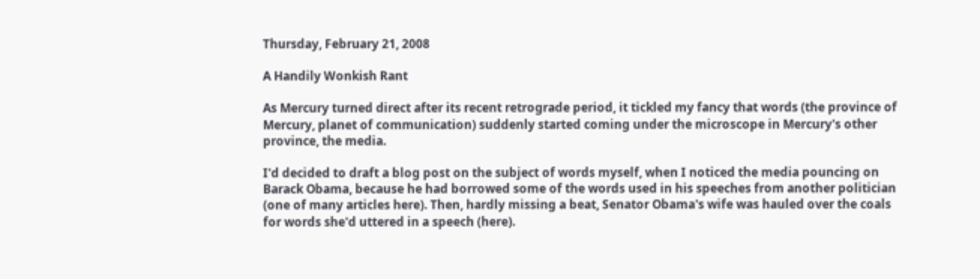Thursday, February 21, 2008

A Handily Wonkish Rant

As Mercury turned direct after its recent retrograde period, it tickled my fancy that words (the province of Mercury, planet of communication) suddenly started coming under the microscope in Mercury's other province, the media.

I'd decided to draft a blog post on the subject of words myself, when I noticed the media pouncing on Barack Obama, because he had borrowed some of the words used in his speeches from another politician (one of many articles here). Then, hardly missing a beat, Senator Obama's wife was hauled over the coals for words she'd uttered in a speech (here).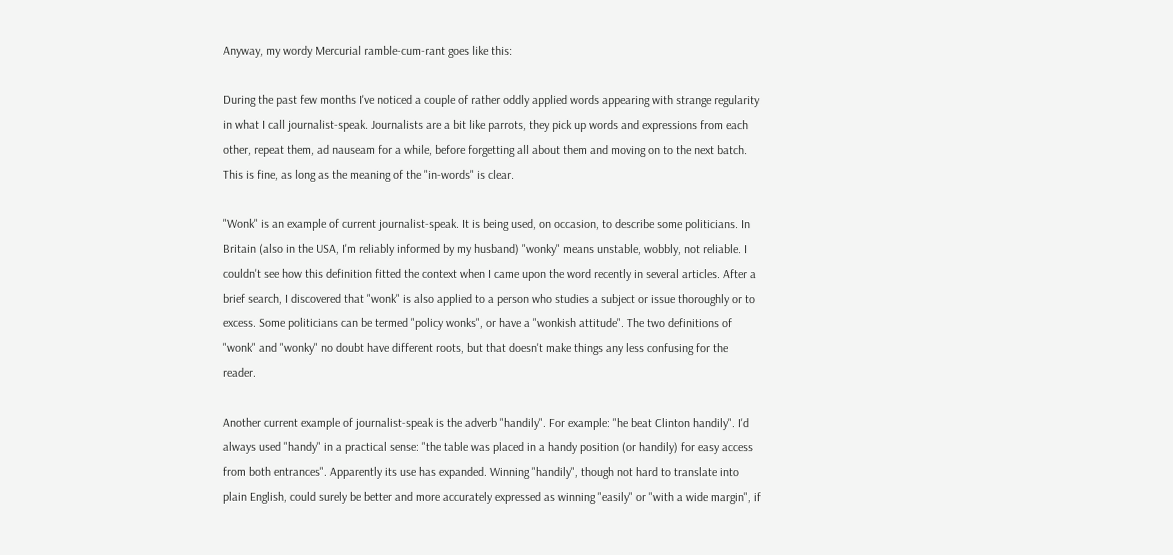Anyway, my wordy Mercurial ramble-cum-rant goes like this:

During the past few months I've noticed a couple of rather oddly applied words appearing with strange regularity in what I call journalist-speak. Journalists are a bit like parrots, they pick up words and expressions from each other, repeat them, ad nauseam for a while, before forgetting all about them and moving on to the next batch. This is fine, as long as the meaning of the "in-words" is clear.

"Wonk" is an example of current journalist-speak. It is being used, on occasion, to describe some politicians. In Britain (also in the USA, I'm reliably informed by my husband) "wonky" means unstable, wobbly, not reliable. I couldn't see how this definition fitted the context when I came upon the word recently in several articles. After a brief search, I discovered that "wonk" is also applied to a person who studies a subject or issue thoroughly or to excess. Some politicians can be termed "policy wonks", or have a "wonkish attitude". The two definitions of "wonk" and "wonky" no doubt have different roots, but that doesn't make things any less confusing for the reader.

Another current example of journalist-speak is the adverb "handily". For example: "he beat Clinton handily". I'd always used "handy" in a practical sense: "the table was placed in a handy position (or handily) for easy access from both entrances". Apparently its use has expanded. Winning "handily", though not hard to translate into plain English, could surely be better and more accurately expressed as winning "easily" or "with a wide margin", if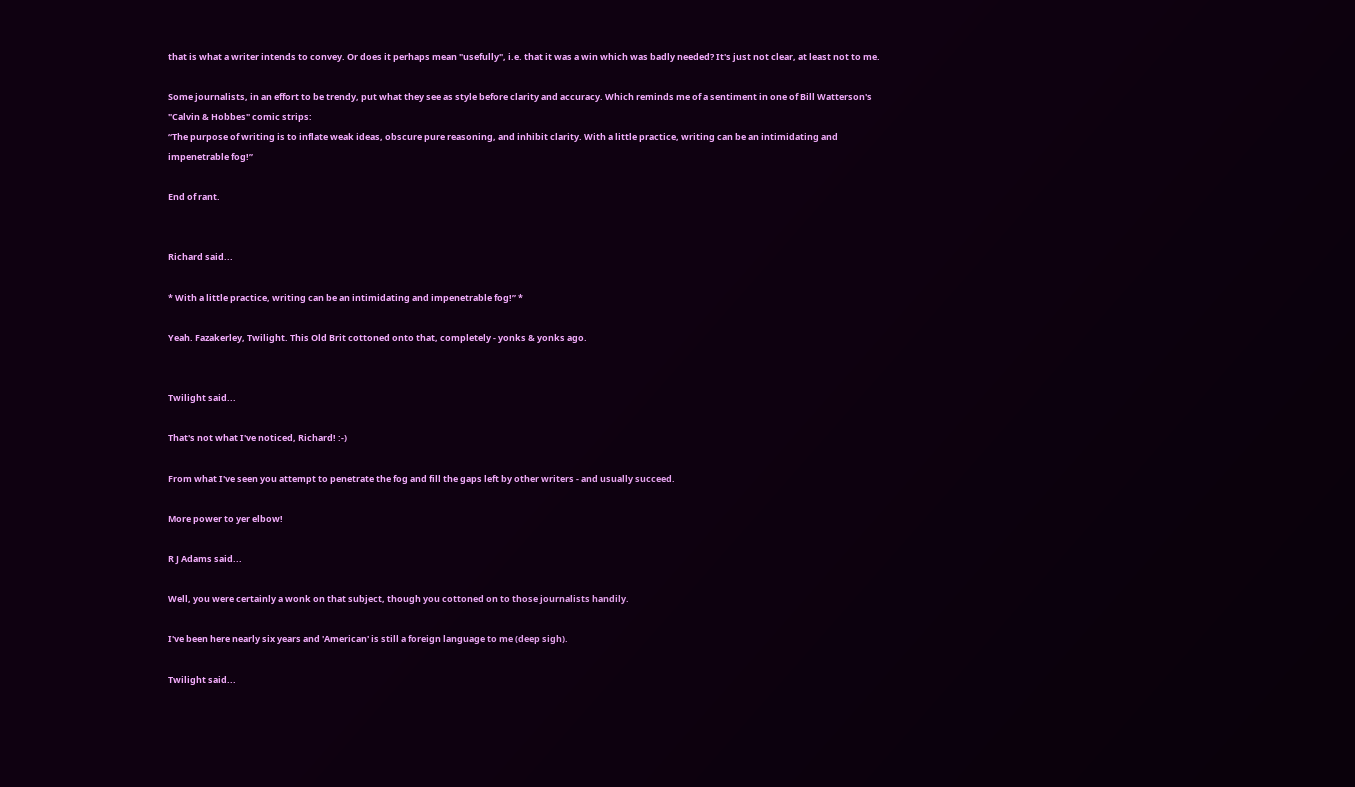that is what a writer intends to convey. Or does it perhaps mean "usefully", i.e. that it was a win which was badly needed? It's just not clear, at least not to me.

Some journalists, in an effort to be trendy, put what they see as style before clarity and accuracy. Which reminds me of a sentiment in one of Bill Watterson's "Calvin & Hobbes" comic strips:
“The purpose of writing is to inflate weak ideas, obscure pure reasoning, and inhibit clarity. With a little practice, writing can be an intimidating and impenetrable fog!”

End of rant.


Richard said...

* With a little practice, writing can be an intimidating and impenetrable fog!” *

Yeah. Fazakerley, Twilight. This Old Brit cottoned onto that, completely - yonks & yonks ago.


Twilight said...

That's not what I've noticed, Richard! :-)

From what I've seen you attempt to penetrate the fog and fill the gaps left by other writers - and usually succeed.

More power to yer elbow!

R J Adams said...

Well, you were certainly a wonk on that subject, though you cottoned on to those journalists handily.

I've been here nearly six years and 'American' is still a foreign language to me (deep sigh).

Twilight said...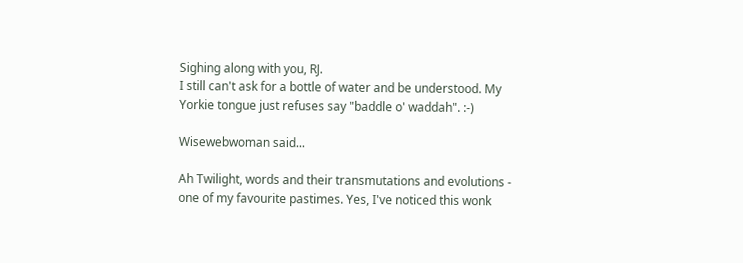Sighing along with you, RJ.
I still can't ask for a bottle of water and be understood. My Yorkie tongue just refuses say "baddle o' waddah". :-)

Wisewebwoman said...

Ah Twilight, words and their transmutations and evolutions - one of my favourite pastimes. Yes, I've noticed this wonk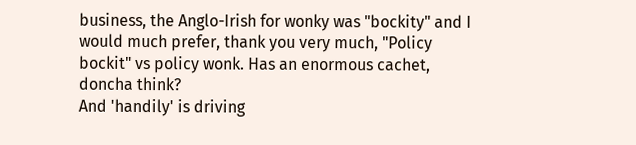business, the Anglo-Irish for wonky was "bockity" and I would much prefer, thank you very much, "Policy bockit" vs policy wonk. Has an enormous cachet, doncha think?
And 'handily' is driving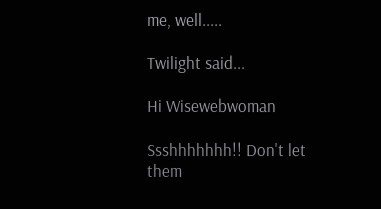me, well.....

Twilight said...

Hi Wisewebwoman

Ssshhhhhhh!! Don't let them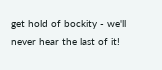get hold of bockity - we'll never hear the last of it!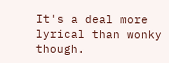It's a deal more lyrical than wonky though.